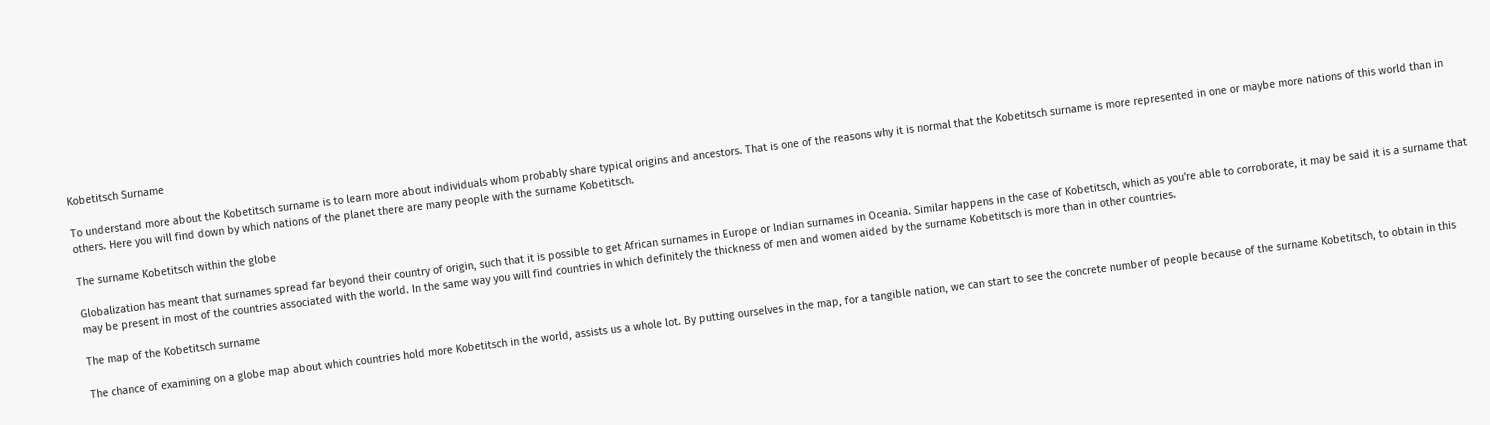Kobetitsch Surname

To understand more about the Kobetitsch surname is to learn more about individuals whom probably share typical origins and ancestors. That is one of the reasons why it is normal that the Kobetitsch surname is more represented in one or maybe more nations of this world than in others. Here you will find down by which nations of the planet there are many people with the surname Kobetitsch.

The surname Kobetitsch within the globe

Globalization has meant that surnames spread far beyond their country of origin, such that it is possible to get African surnames in Europe or Indian surnames in Oceania. Similar happens in the case of Kobetitsch, which as you're able to corroborate, it may be said it is a surname that may be present in most of the countries associated with the world. In the same way you will find countries in which definitely the thickness of men and women aided by the surname Kobetitsch is more than in other countries.

The map of the Kobetitsch surname

The chance of examining on a globe map about which countries hold more Kobetitsch in the world, assists us a whole lot. By putting ourselves in the map, for a tangible nation, we can start to see the concrete number of people because of the surname Kobetitsch, to obtain in this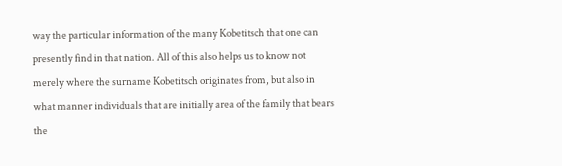way the particular information of the many Kobetitsch that one can presently find in that nation. All of this also helps us to know not merely where the surname Kobetitsch originates from, but also in what manner individuals that are initially area of the family that bears the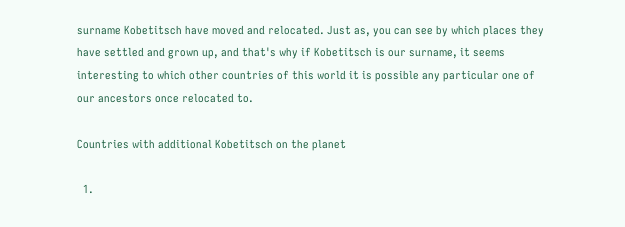surname Kobetitsch have moved and relocated. Just as, you can see by which places they have settled and grown up, and that's why if Kobetitsch is our surname, it seems interesting to which other countries of this world it is possible any particular one of our ancestors once relocated to.

Countries with additional Kobetitsch on the planet

  1.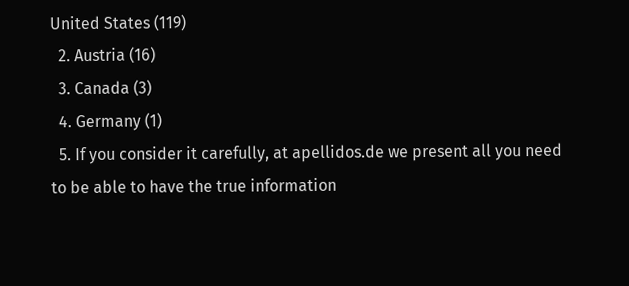United States (119)
  2. Austria (16)
  3. Canada (3)
  4. Germany (1)
  5. If you consider it carefully, at apellidos.de we present all you need to be able to have the true information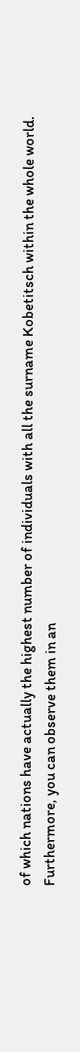of which nations have actually the highest number of individuals with all the surname Kobetitsch within the whole world. Furthermore, you can observe them in an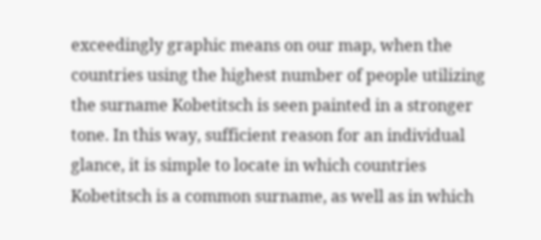exceedingly graphic means on our map, when the countries using the highest number of people utilizing the surname Kobetitsch is seen painted in a stronger tone. In this way, sufficient reason for an individual glance, it is simple to locate in which countries Kobetitsch is a common surname, as well as in which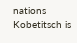nations Kobetitsch is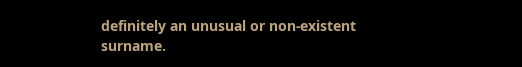definitely an unusual or non-existent surname.